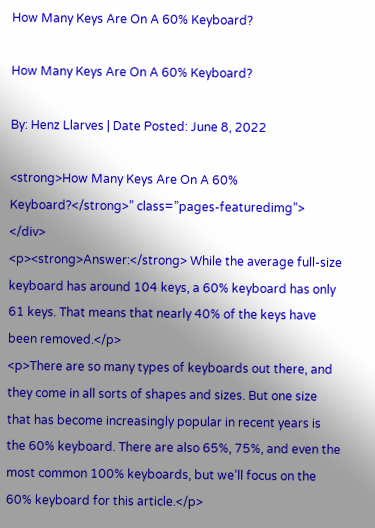How Many Keys Are On A 60% Keyboard?

How Many Keys Are On A 60% Keyboard?

By: Henz Llarves | Date Posted: June 8, 2022

<strong>How Many Keys Are On A 60% Keyboard?</strong>” class=”pages-featuredimg”>           </div>
<p><strong>Answer:</strong> While the average full-size keyboard has around 104 keys, a 60% keyboard has only 61 keys. That means that nearly 40% of the keys have been removed.</p>
<p>There are so many types of keyboards out there, and they come in all sorts of shapes and sizes. But one size that has become increasingly popular in recent years is the 60% keyboard. There are also 65%, 75%, and even the most common 100% keyboards, but we’ll focus on the 60% keyboard for this article.</p>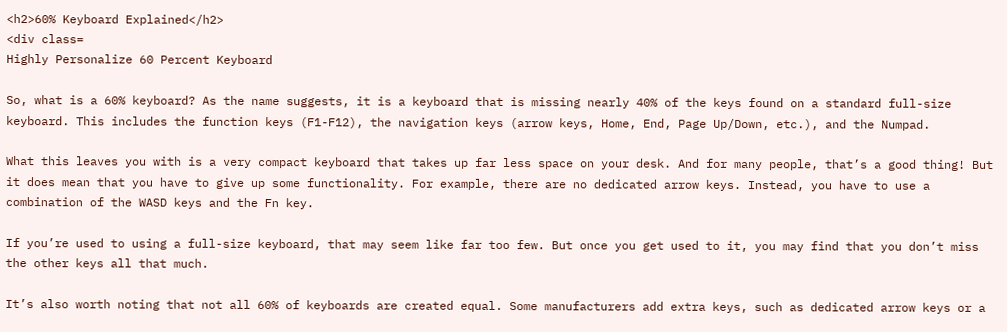<h2>60% Keyboard Explained</h2>
<div class=
Highly Personalize 60 Percent Keyboard

So, what is a 60% keyboard? As the name suggests, it is a keyboard that is missing nearly 40% of the keys found on a standard full-size keyboard. This includes the function keys (F1-F12), the navigation keys (arrow keys, Home, End, Page Up/Down, etc.), and the Numpad.

What this leaves you with is a very compact keyboard that takes up far less space on your desk. And for many people, that’s a good thing! But it does mean that you have to give up some functionality. For example, there are no dedicated arrow keys. Instead, you have to use a combination of the WASD keys and the Fn key.

If you’re used to using a full-size keyboard, that may seem like far too few. But once you get used to it, you may find that you don’t miss the other keys all that much.

It’s also worth noting that not all 60% of keyboards are created equal. Some manufacturers add extra keys, such as dedicated arrow keys or a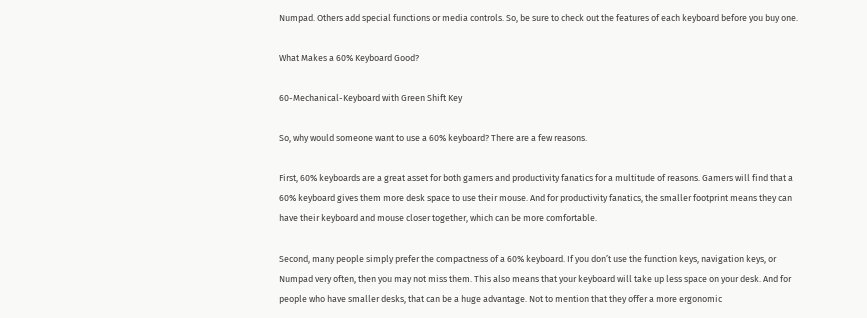Numpad. Others add special functions or media controls. So, be sure to check out the features of each keyboard before you buy one.

What Makes a 60% Keyboard Good?

60-Mechanical-Keyboard with Green Shift Key

So, why would someone want to use a 60% keyboard? There are a few reasons.

First, 60% keyboards are a great asset for both gamers and productivity fanatics for a multitude of reasons. Gamers will find that a 60% keyboard gives them more desk space to use their mouse. And for productivity fanatics, the smaller footprint means they can have their keyboard and mouse closer together, which can be more comfortable.

Second, many people simply prefer the compactness of a 60% keyboard. If you don’t use the function keys, navigation keys, or Numpad very often, then you may not miss them. This also means that your keyboard will take up less space on your desk. And for people who have smaller desks, that can be a huge advantage. Not to mention that they offer a more ergonomic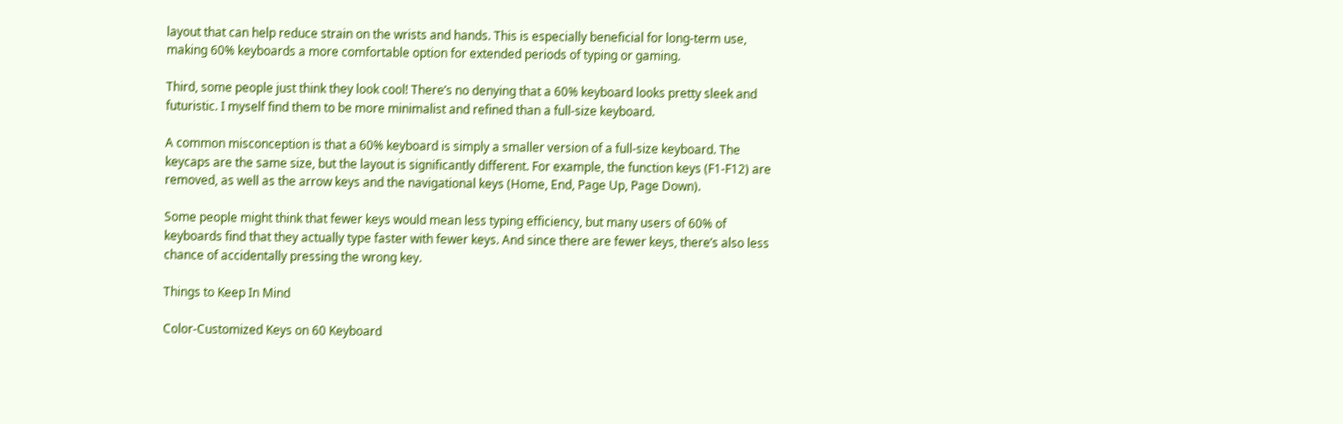layout that can help reduce strain on the wrists and hands. This is especially beneficial for long-term use, making 60% keyboards a more comfortable option for extended periods of typing or gaming.

Third, some people just think they look cool! There’s no denying that a 60% keyboard looks pretty sleek and futuristic. I myself find them to be more minimalist and refined than a full-size keyboard.

A common misconception is that a 60% keyboard is simply a smaller version of a full-size keyboard. The keycaps are the same size, but the layout is significantly different. For example, the function keys (F1-F12) are removed, as well as the arrow keys and the navigational keys (Home, End, Page Up, Page Down).

Some people might think that fewer keys would mean less typing efficiency, but many users of 60% of keyboards find that they actually type faster with fewer keys. And since there are fewer keys, there’s also less chance of accidentally pressing the wrong key.

Things to Keep In Mind

Color-Customized Keys on 60 Keyboard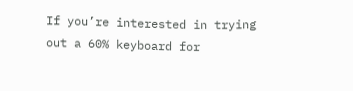If you’re interested in trying out a 60% keyboard for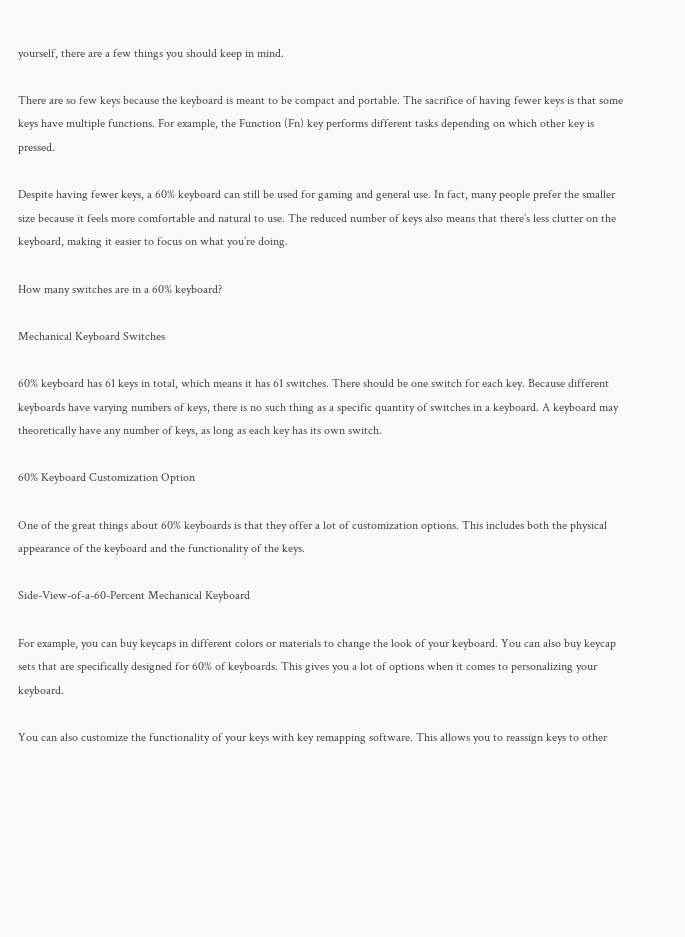yourself, there are a few things you should keep in mind.

There are so few keys because the keyboard is meant to be compact and portable. The sacrifice of having fewer keys is that some keys have multiple functions. For example, the Function (Fn) key performs different tasks depending on which other key is pressed.

Despite having fewer keys, a 60% keyboard can still be used for gaming and general use. In fact, many people prefer the smaller size because it feels more comfortable and natural to use. The reduced number of keys also means that there’s less clutter on the keyboard, making it easier to focus on what you’re doing.

How many switches are in a 60% keyboard?

Mechanical Keyboard Switches

60% keyboard has 61 keys in total, which means it has 61 switches. There should be one switch for each key. Because different keyboards have varying numbers of keys, there is no such thing as a specific quantity of switches in a keyboard. A keyboard may theoretically have any number of keys, as long as each key has its own switch.

60% Keyboard Customization Option

One of the great things about 60% keyboards is that they offer a lot of customization options. This includes both the physical appearance of the keyboard and the functionality of the keys.

Side-View-of-a-60-Percent Mechanical Keyboard

For example, you can buy keycaps in different colors or materials to change the look of your keyboard. You can also buy keycap sets that are specifically designed for 60% of keyboards. This gives you a lot of options when it comes to personalizing your keyboard.

You can also customize the functionality of your keys with key remapping software. This allows you to reassign keys to other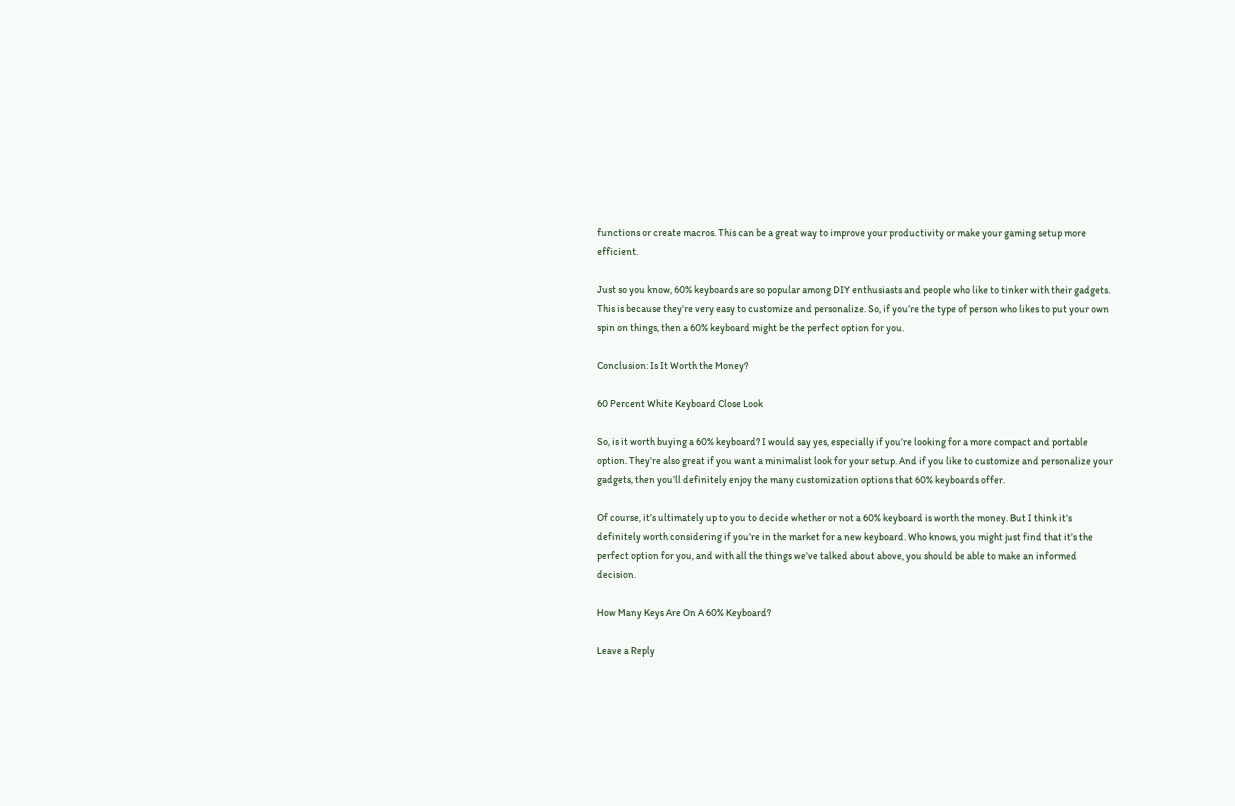functions or create macros. This can be a great way to improve your productivity or make your gaming setup more efficient.

Just so you know, 60% keyboards are so popular among DIY enthusiasts and people who like to tinker with their gadgets. This is because they’re very easy to customize and personalize. So, if you’re the type of person who likes to put your own spin on things, then a 60% keyboard might be the perfect option for you.

Conclusion: Is It Worth the Money?

60 Percent White Keyboard Close Look

So, is it worth buying a 60% keyboard? I would say yes, especially if you’re looking for a more compact and portable option. They’re also great if you want a minimalist look for your setup. And if you like to customize and personalize your gadgets, then you’ll definitely enjoy the many customization options that 60% keyboards offer.

Of course, it’s ultimately up to you to decide whether or not a 60% keyboard is worth the money. But I think it’s definitely worth considering if you’re in the market for a new keyboard. Who knows, you might just find that it’s the perfect option for you, and with all the things we’ve talked about above, you should be able to make an informed decision.

How Many Keys Are On A 60% Keyboard?

Leave a Reply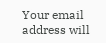Your email address will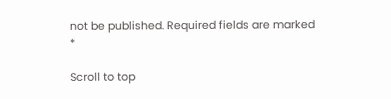not be published. Required fields are marked *

Scroll to top